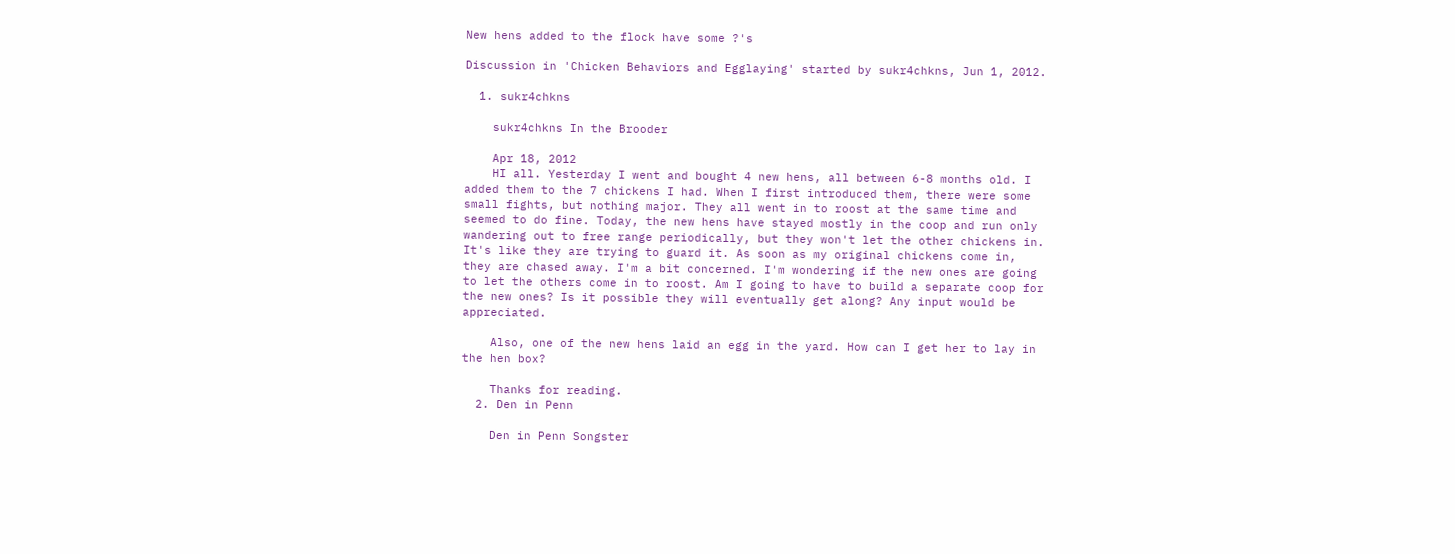New hens added to the flock have some ?'s

Discussion in 'Chicken Behaviors and Egglaying' started by sukr4chkns, Jun 1, 2012.

  1. sukr4chkns

    sukr4chkns In the Brooder

    Apr 18, 2012
    HI all. Yesterday I went and bought 4 new hens, all between 6-8 months old. I added them to the 7 chickens I had. When I first introduced them, there were some small fights, but nothing major. They all went in to roost at the same time and seemed to do fine. Today, the new hens have stayed mostly in the coop and run only wandering out to free range periodically, but they won't let the other chickens in. It's like they are trying to guard it. As soon as my original chickens come in, they are chased away. I'm a bit concerned. I'm wondering if the new ones are going to let the others come in to roost. Am I going to have to build a separate coop for the new ones? Is it possible they will eventually get along? Any input would be appreciated.

    Also, one of the new hens laid an egg in the yard. How can I get her to lay in the hen box?

    Thanks for reading.
  2. Den in Penn

    Den in Penn Songster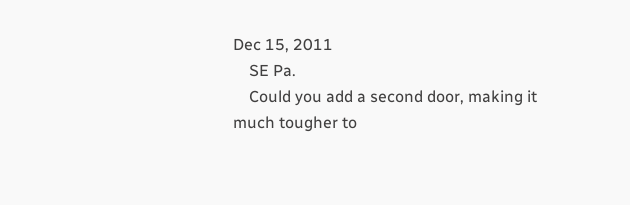Dec 15, 2011
    SE Pa.
    Could you add a second door, making it much tougher to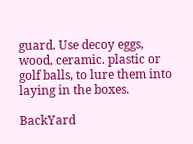guard. Use decoy eggs, wood, ceramic. plastic or golf balls, to lure them into laying in the boxes.

BackYard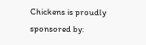Chickens is proudly sponsored by: